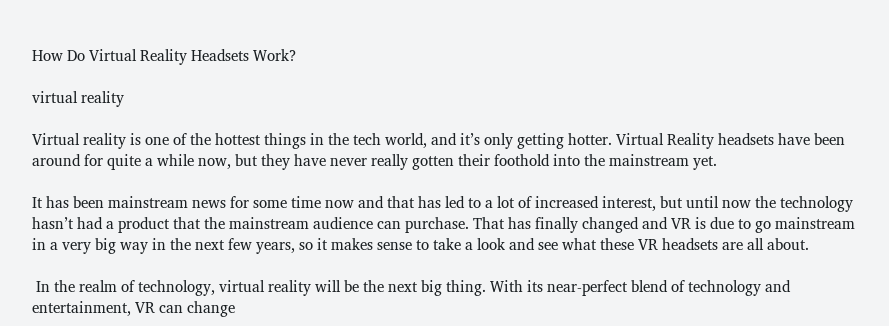How Do Virtual Reality Headsets Work?

virtual reality

Virtual reality is one of the hottest things in the tech world, and it’s only getting hotter. Virtual Reality headsets have been around for quite a while now, but they have never really gotten their foothold into the mainstream yet.

It has been mainstream news for some time now and that has led to a lot of increased interest, but until now the technology hasn’t had a product that the mainstream audience can purchase. That has finally changed and VR is due to go mainstream in a very big way in the next few years, so it makes sense to take a look and see what these VR headsets are all about.

 In the realm of technology, virtual reality will be the next big thing. With its near-perfect blend of technology and entertainment, VR can change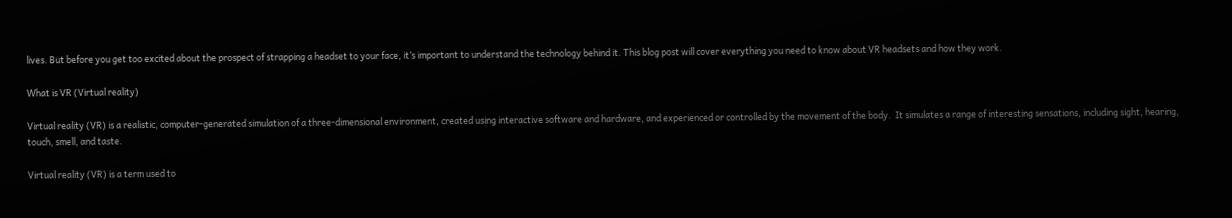lives. But before you get too excited about the prospect of strapping a headset to your face, it’s important to understand the technology behind it. This blog post will cover everything you need to know about VR headsets and how they work.

What is VR (Virtual reality)

Virtual reality (VR) is a realistic, computer-generated simulation of a three-dimensional environment, created using interactive software and hardware, and experienced or controlled by the movement of the body.  It simulates a range of interesting sensations, including sight, hearing, touch, smell, and taste.

Virtual reality (VR) is a term used to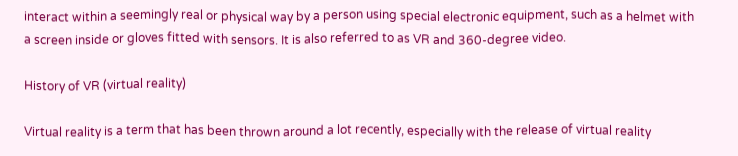interact within a seemingly real or physical way by a person using special electronic equipment, such as a helmet with a screen inside or gloves fitted with sensors. It is also referred to as VR and 360-degree video.

History of VR (virtual reality)

Virtual reality is a term that has been thrown around a lot recently, especially with the release of virtual reality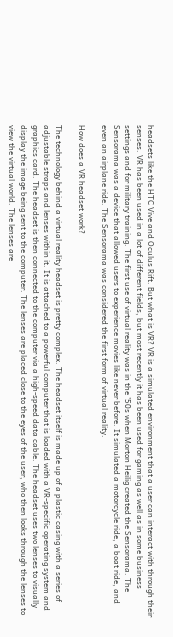headsets like the HTC Vive and Oculus Rift. But what is VR? VR is a simulated environment that a user can interact with through their senses. VR has been used in a lot of different fields, but most recently it has been used for gaming as well as in some business settings and for military training. The first use of virtual reality was in the ’50s when Morton Heilig created the Sensorama. The Sensorama was a device that allowed users to experience movies like never before. It simulated a motorcycle ride, a boat ride, and even an airplane ride. The Sensorama was considered the first form of virtual reality.

How does a VR headset work?

The technology behind a virtual reality headset is pretty complex. The headset itself is made up of a plastic casing with a series of adjustable straps and lenses within it. It is attached to a powerful computer that is loaded with a VR-specific operating system and graphics card. The headset is then connected to the computer via a high-speed data cable. The headset uses two lenses to visually display the image being sent to the computer. The lenses are placed close to the eyes of the user, who then looks through the lenses to view the virtual world. The lenses are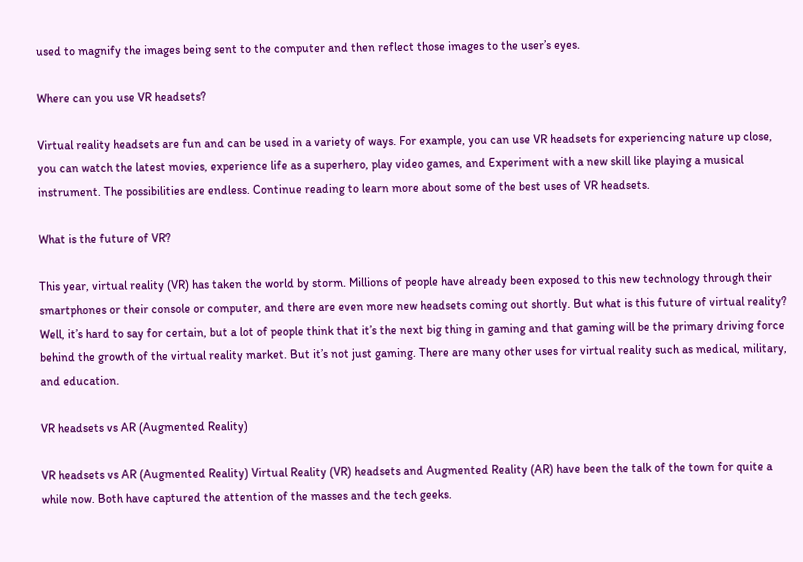used to magnify the images being sent to the computer and then reflect those images to the user’s eyes.

Where can you use VR headsets?

Virtual reality headsets are fun and can be used in a variety of ways. For example, you can use VR headsets for experiencing nature up close, you can watch the latest movies, experience life as a superhero, play video games, and Experiment with a new skill like playing a musical instrument. The possibilities are endless. Continue reading to learn more about some of the best uses of VR headsets.

What is the future of VR?

This year, virtual reality (VR) has taken the world by storm. Millions of people have already been exposed to this new technology through their smartphones or their console or computer, and there are even more new headsets coming out shortly. But what is this future of virtual reality? Well, it’s hard to say for certain, but a lot of people think that it’s the next big thing in gaming and that gaming will be the primary driving force behind the growth of the virtual reality market. But it’s not just gaming. There are many other uses for virtual reality such as medical, military, and education.

VR headsets vs AR (Augmented Reality)

VR headsets vs AR (Augmented Reality) Virtual Reality (VR) headsets and Augmented Reality (AR) have been the talk of the town for quite a while now. Both have captured the attention of the masses and the tech geeks.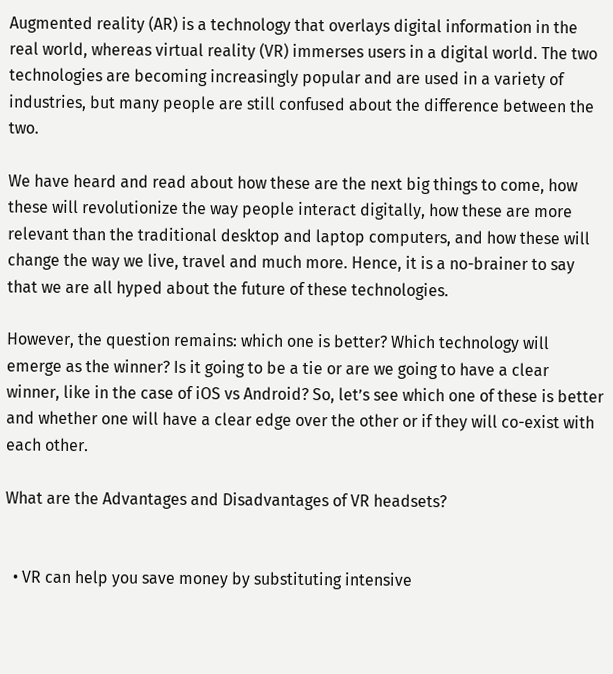Augmented reality (AR) is a technology that overlays digital information in the real world, whereas virtual reality (VR) immerses users in a digital world. The two technologies are becoming increasingly popular and are used in a variety of industries, but many people are still confused about the difference between the two.

We have heard and read about how these are the next big things to come, how these will revolutionize the way people interact digitally, how these are more relevant than the traditional desktop and laptop computers, and how these will change the way we live, travel and much more. Hence, it is a no-brainer to say that we are all hyped about the future of these technologies.

However, the question remains: which one is better? Which technology will emerge as the winner? Is it going to be a tie or are we going to have a clear winner, like in the case of iOS vs Android? So, let’s see which one of these is better and whether one will have a clear edge over the other or if they will co-exist with each other.

What are the Advantages and Disadvantages of VR headsets?


  • VR can help you save money by substituting intensive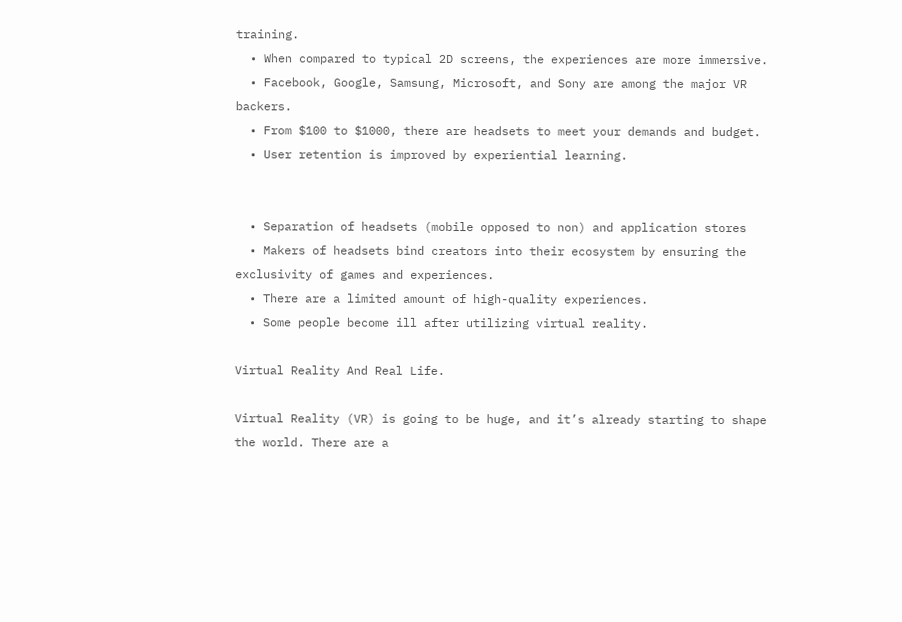training.
  • When compared to typical 2D screens, the experiences are more immersive.
  • Facebook, Google, Samsung, Microsoft, and Sony are among the major VR backers.
  • From $100 to $1000, there are headsets to meet your demands and budget.
  • User retention is improved by experiential learning.


  • Separation of headsets (mobile opposed to non) and application stores
  • Makers of headsets bind creators into their ecosystem by ensuring the exclusivity of games and experiences.
  • There are a limited amount of high-quality experiences.
  • Some people become ill after utilizing virtual reality.

Virtual Reality And Real Life.

Virtual Reality (VR) is going to be huge, and it’s already starting to shape the world. There are a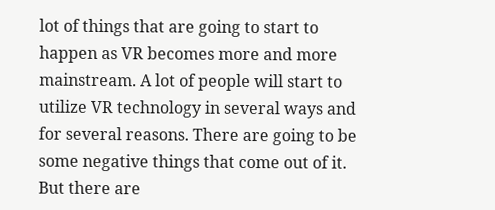lot of things that are going to start to happen as VR becomes more and more mainstream. A lot of people will start to utilize VR technology in several ways and for several reasons. There are going to be some negative things that come out of it. But there are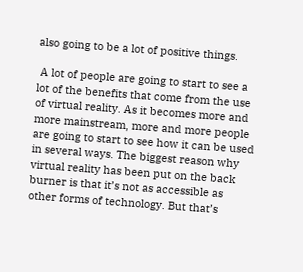also going to be a lot of positive things.

 A lot of people are going to start to see a lot of the benefits that come from the use of virtual reality. As it becomes more and more mainstream, more and more people are going to start to see how it can be used in several ways. The biggest reason why virtual reality has been put on the back burner is that it’s not as accessible as other forms of technology. But that’s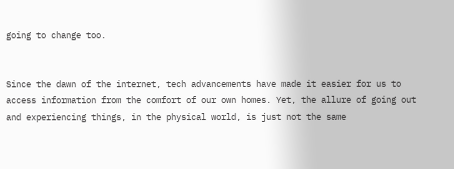going to change too.


Since the dawn of the internet, tech advancements have made it easier for us to access information from the comfort of our own homes. Yet, the allure of going out and experiencing things, in the physical world, is just not the same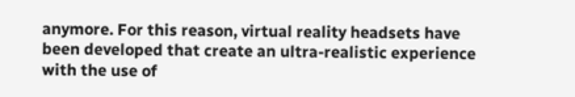anymore. For this reason, virtual reality headsets have been developed that create an ultra-realistic experience with the use of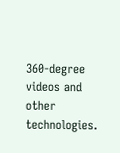360-degree videos and other technologies.